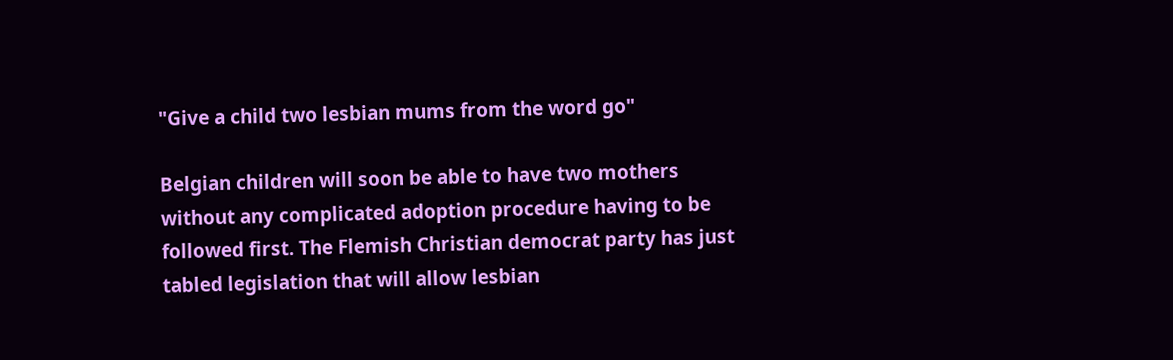"Give a child two lesbian mums from the word go"

Belgian children will soon be able to have two mothers without any complicated adoption procedure having to be followed first. The Flemish Christian democrat party has just tabled legislation that will allow lesbian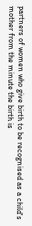partners of women who give birth to be recognised as a child's mother from the minute the birth is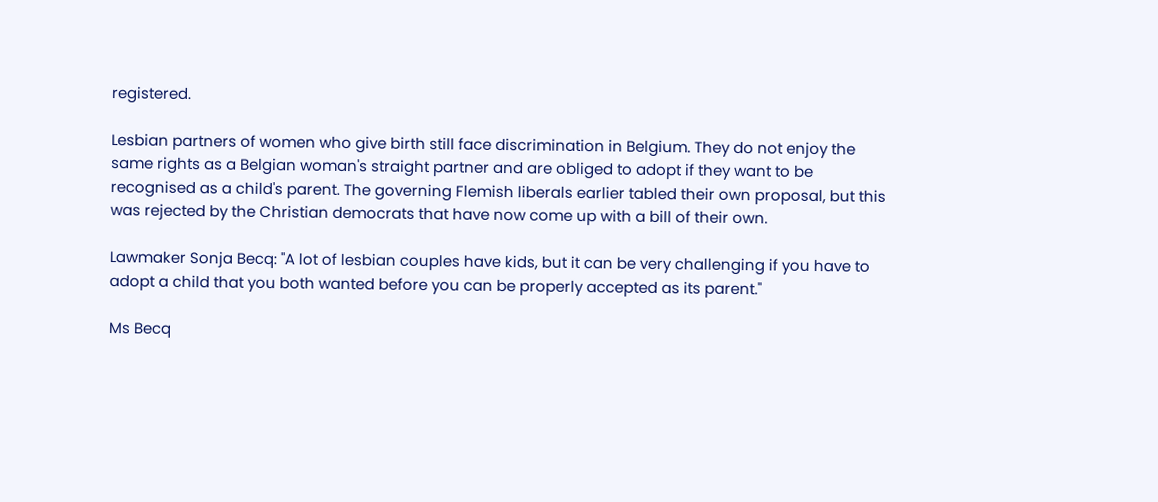registered.

Lesbian partners of women who give birth still face discrimination in Belgium. They do not enjoy the same rights as a Belgian woman's straight partner and are obliged to adopt if they want to be recognised as a child's parent. The governing Flemish liberals earlier tabled their own proposal, but this was rejected by the Christian democrats that have now come up with a bill of their own.

Lawmaker Sonja Becq: "A lot of lesbian couples have kids, but it can be very challenging if you have to adopt a child that you both wanted before you can be properly accepted as its parent."

Ms Becq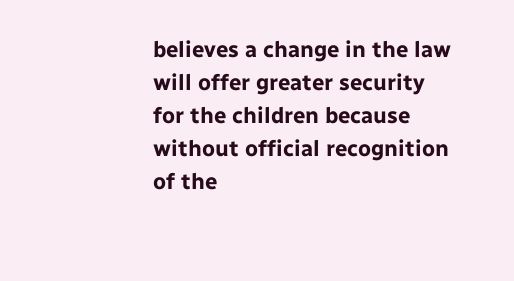believes a change in the law will offer greater security for the children because without official recognition of the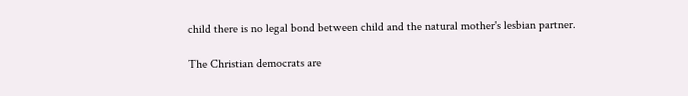child there is no legal bond between child and the natural mother's lesbian partner.

The Christian democrats are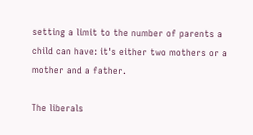setting a limit to the number of parents a child can have: it's either two mothers or a mother and a father.

The liberals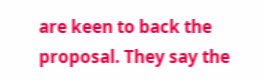are keen to back the proposal. They say the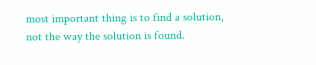most important thing is to find a solution, not the way the solution is found.